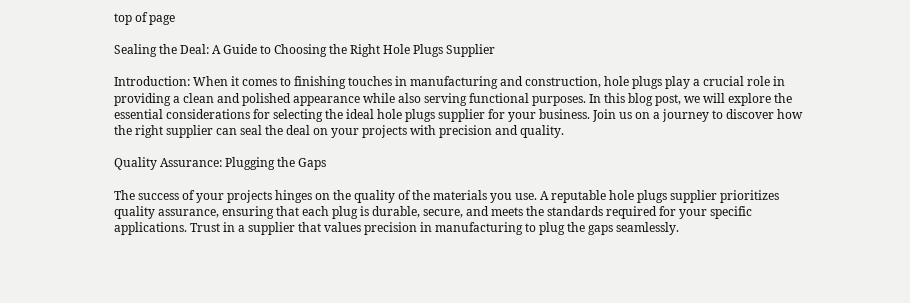top of page

Sealing the Deal: A Guide to Choosing the Right Hole Plugs Supplier

Introduction: When it comes to finishing touches in manufacturing and construction, hole plugs play a crucial role in providing a clean and polished appearance while also serving functional purposes. In this blog post, we will explore the essential considerations for selecting the ideal hole plugs supplier for your business. Join us on a journey to discover how the right supplier can seal the deal on your projects with precision and quality.

Quality Assurance: Plugging the Gaps

The success of your projects hinges on the quality of the materials you use. A reputable hole plugs supplier prioritizes quality assurance, ensuring that each plug is durable, secure, and meets the standards required for your specific applications. Trust in a supplier that values precision in manufacturing to plug the gaps seamlessly.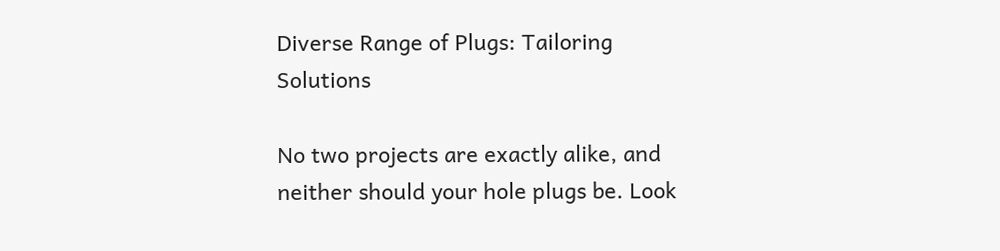Diverse Range of Plugs: Tailoring Solutions

No two projects are exactly alike, and neither should your hole plugs be. Look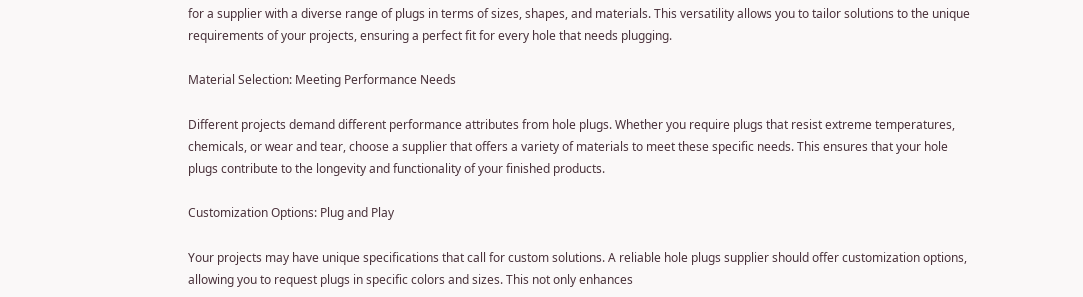for a supplier with a diverse range of plugs in terms of sizes, shapes, and materials. This versatility allows you to tailor solutions to the unique requirements of your projects, ensuring a perfect fit for every hole that needs plugging.

Material Selection: Meeting Performance Needs

Different projects demand different performance attributes from hole plugs. Whether you require plugs that resist extreme temperatures, chemicals, or wear and tear, choose a supplier that offers a variety of materials to meet these specific needs. This ensures that your hole plugs contribute to the longevity and functionality of your finished products.

Customization Options: Plug and Play

Your projects may have unique specifications that call for custom solutions. A reliable hole plugs supplier should offer customization options, allowing you to request plugs in specific colors and sizes. This not only enhances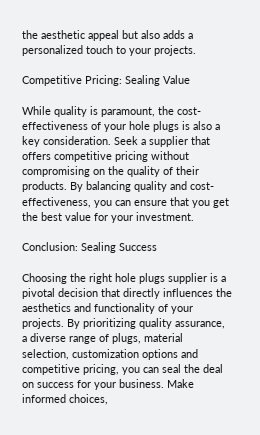the aesthetic appeal but also adds a personalized touch to your projects.

Competitive Pricing: Sealing Value

While quality is paramount, the cost-effectiveness of your hole plugs is also a key consideration. Seek a supplier that offers competitive pricing without compromising on the quality of their products. By balancing quality and cost-effectiveness, you can ensure that you get the best value for your investment.

Conclusion: Sealing Success

Choosing the right hole plugs supplier is a pivotal decision that directly influences the aesthetics and functionality of your projects. By prioritizing quality assurance, a diverse range of plugs, material selection, customization options and competitive pricing, you can seal the deal on success for your business. Make informed choices,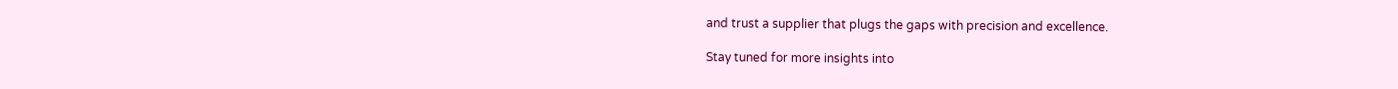and trust a supplier that plugs the gaps with precision and excellence.

Stay tuned for more insights into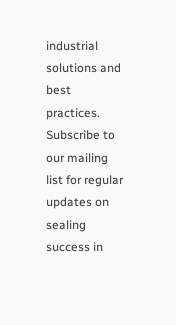industrial solutions and best practices. Subscribe to our mailing list for regular updates on sealing success in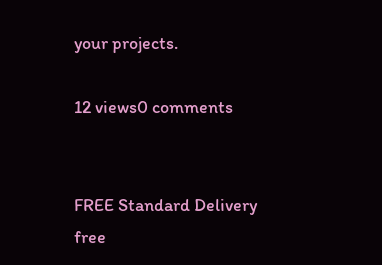your projects.

12 views0 comments


FREE Standard Delivery
free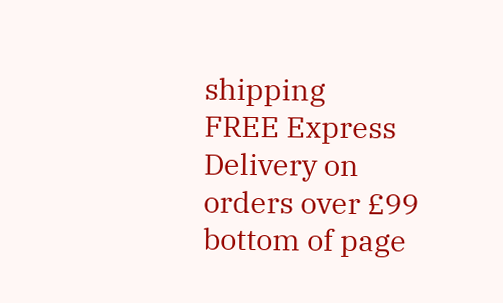shipping
FREE Express Delivery on orders over £99
bottom of page